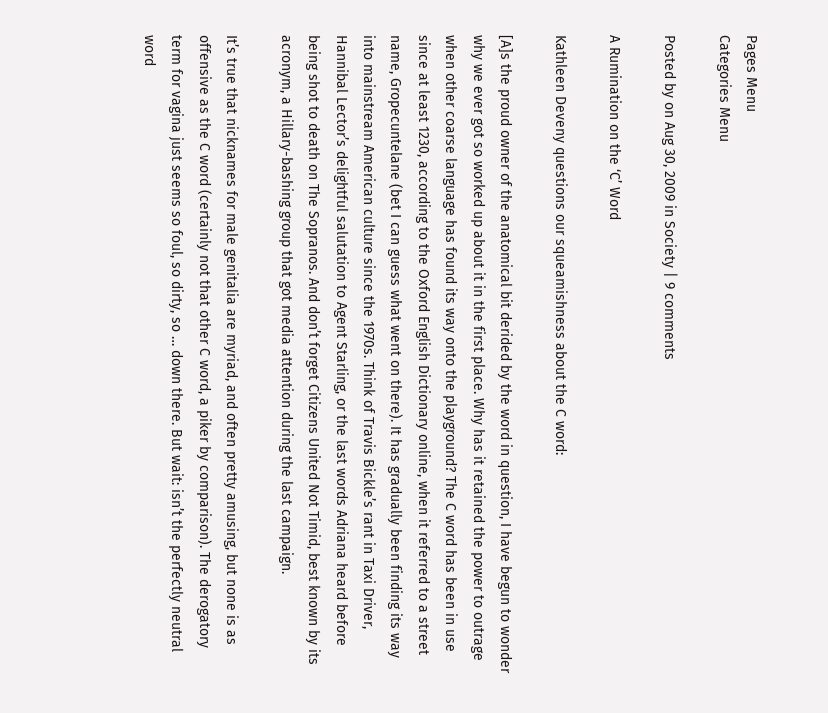Pages Menu
Categories Menu

Posted by on Aug 30, 2009 in Society | 9 comments

A Rumination on the ‘C’ Word

Kathleen Deveny questions our squeamishness about the C word:

[A]s the proud owner of the anatomical bit derided by the word in question, I have begun to wonder why we ever got so worked up about it in the first place. Why has it retained the power to outrage when other coarse language has found its way onto the playground? The C word has been in use since at least 1230, according to the Oxford English Dictionary online, when it referred to a street name, Gropecuntelane (bet I can guess what went on there). It has gradually been finding its way into mainstream American culture since the 1970s. Think of Travis Bickle’s rant in Taxi Driver, Hannibal Lector’s delightful salutation to Agent Starling, or the last words Adriana heard before being shot to death on The Sopranos. And don’t forget Citizens United Not Timid, best known by its acronym, a Hillary-bashing group that got media attention during the last campaign.

It’s true that nicknames for male genitalia are myriad, and often pretty amusing, but none is as offensive as the C word (certainly not that other C word, a piker by comparison). The derogatory term for vagina just seems so foul, so dirty, so … down there. But wait: isn’t the perfectly neutral word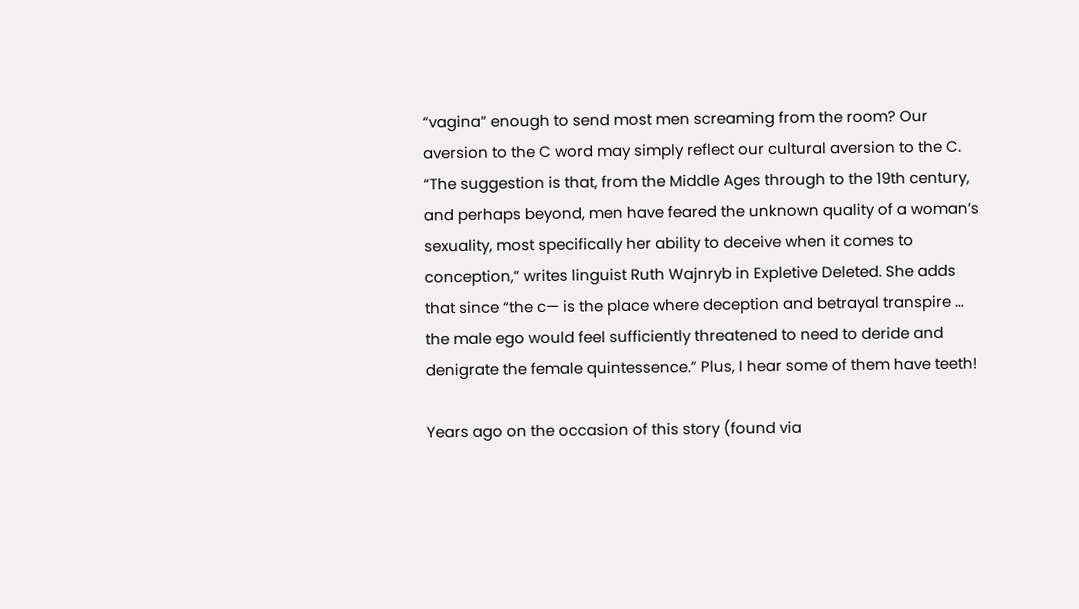“vagina” enough to send most men screaming from the room? Our aversion to the C word may simply reflect our cultural aversion to the C. “The suggestion is that, from the Middle Ages through to the 19th century, and perhaps beyond, men have feared the unknown quality of a woman’s sexuality, most specifically her ability to deceive when it comes to conception,” writes linguist Ruth Wajnryb in Expletive Deleted. She adds that since “the c— is the place where deception and betrayal transpire … the male ego would feel sufficiently threatened to need to deride and denigrate the female quintessence.” Plus, I hear some of them have teeth!

Years ago on the occasion of this story (found via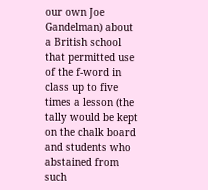our own Joe Gandelman) about a British school that permitted use of the f-word in class up to five times a lesson (the tally would be kept on the chalk board and students who abstained from such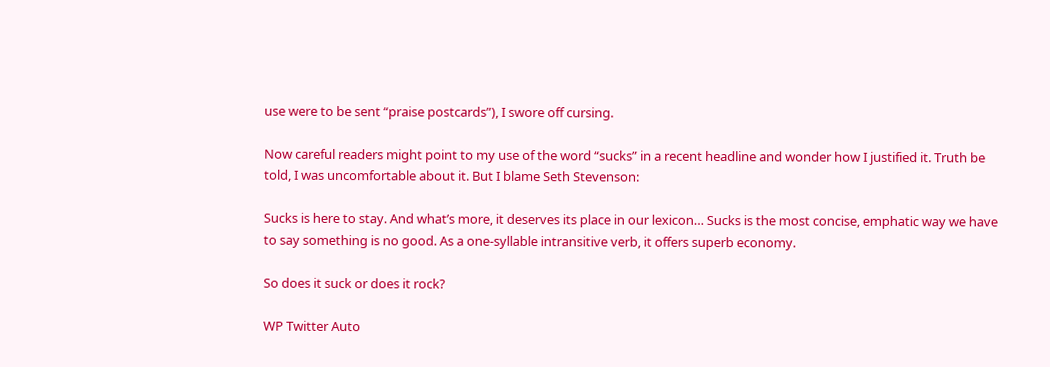use were to be sent “praise postcards”), I swore off cursing.

Now careful readers might point to my use of the word “sucks” in a recent headline and wonder how I justified it. Truth be told, I was uncomfortable about it. But I blame Seth Stevenson:

Sucks is here to stay. And what’s more, it deserves its place in our lexicon… Sucks is the most concise, emphatic way we have to say something is no good. As a one-syllable intransitive verb, it offers superb economy.

So does it suck or does it rock?

WP Twitter Auto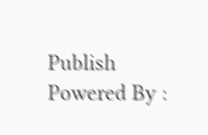Publish Powered By :